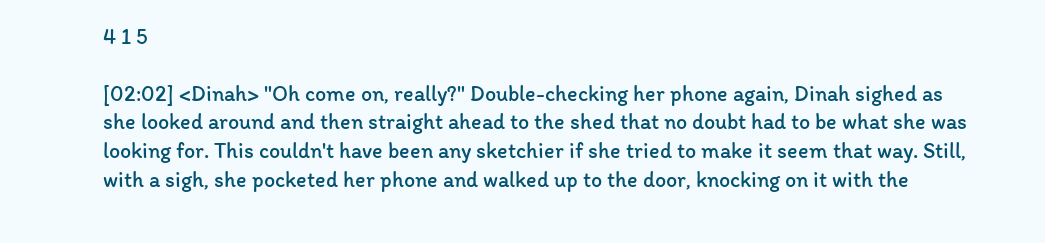4 1 5

[02:02] <Dinah> "Oh come on, really?" Double-checking her phone again, Dinah sighed as she looked around and then straight ahead to the shed that no doubt had to be what she was looking for. This couldn't have been any sketchier if she tried to make it seem that way. Still, with a sigh, she pocketed her phone and walked up to the door, knocking on it with the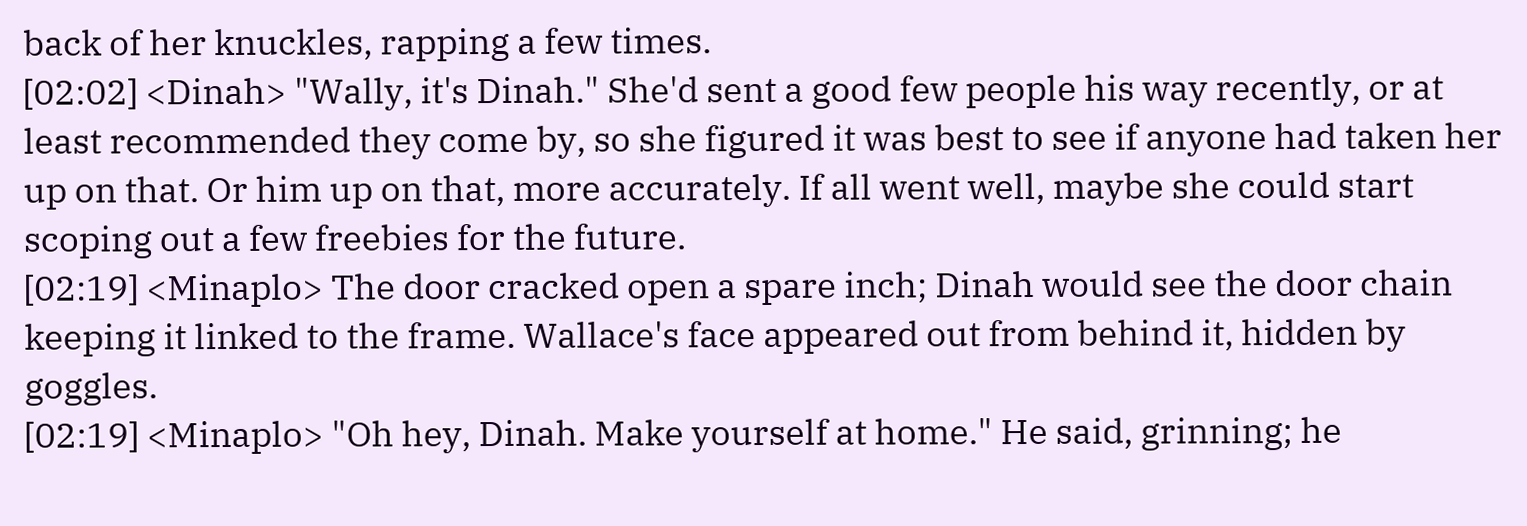back of her knuckles, rapping a few times.
[02:02] <Dinah> "Wally, it's Dinah." She'd sent a good few people his way recently, or at least recommended they come by, so she figured it was best to see if anyone had taken her up on that. Or him up on that, more accurately. If all went well, maybe she could start scoping out a few freebies for the future.
[02:19] <Minaplo> The door cracked open a spare inch; Dinah would see the door chain keeping it linked to the frame. Wallace's face appeared out from behind it, hidden by goggles.
[02:19] <Minaplo> "Oh hey, Dinah. Make yourself at home." He said, grinning; he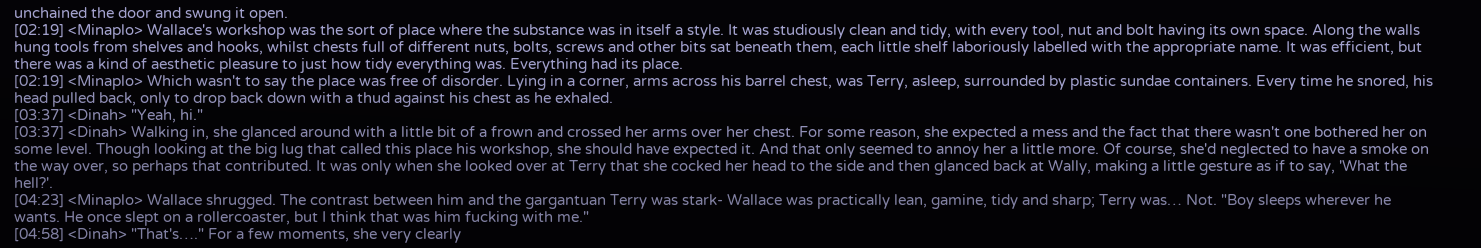unchained the door and swung it open.
[02:19] <Minaplo> Wallace's workshop was the sort of place where the substance was in itself a style. It was studiously clean and tidy, with every tool, nut and bolt having its own space. Along the walls hung tools from shelves and hooks, whilst chests full of different nuts, bolts, screws and other bits sat beneath them, each little shelf laboriously labelled with the appropriate name. It was efficient, but there was a kind of aesthetic pleasure to just how tidy everything was. Everything had its place.
[02:19] <Minaplo> Which wasn't to say the place was free of disorder. Lying in a corner, arms across his barrel chest, was Terry, asleep, surrounded by plastic sundae containers. Every time he snored, his head pulled back, only to drop back down with a thud against his chest as he exhaled.
[03:37] <Dinah> "Yeah, hi."
[03:37] <Dinah> Walking in, she glanced around with a little bit of a frown and crossed her arms over her chest. For some reason, she expected a mess and the fact that there wasn't one bothered her on some level. Though looking at the big lug that called this place his workshop, she should have expected it. And that only seemed to annoy her a little more. Of course, she'd neglected to have a smoke on the way over, so perhaps that contributed. It was only when she looked over at Terry that she cocked her head to the side and then glanced back at Wally, making a little gesture as if to say, 'What the hell?'.
[04:23] <Minaplo> Wallace shrugged. The contrast between him and the gargantuan Terry was stark- Wallace was practically lean, gamine, tidy and sharp; Terry was… Not. "Boy sleeps wherever he wants. He once slept on a rollercoaster, but I think that was him fucking with me."
[04:58] <Dinah> "That's…." For a few moments, she very clearly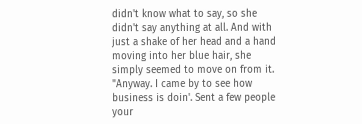didn't know what to say, so she didn't say anything at all. And with just a shake of her head and a hand moving into her blue hair, she simply seemed to move on from it. "Anyway. I came by to see how business is doin'. Sent a few people your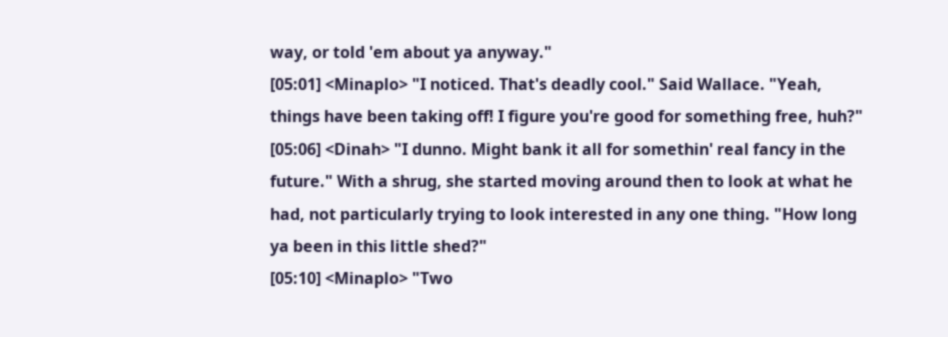way, or told 'em about ya anyway."
[05:01] <Minaplo> "I noticed. That's deadly cool." Said Wallace. "Yeah, things have been taking off! I figure you're good for something free, huh?"
[05:06] <Dinah> "I dunno. Might bank it all for somethin' real fancy in the future." With a shrug, she started moving around then to look at what he had, not particularly trying to look interested in any one thing. "How long ya been in this little shed?"
[05:10] <Minaplo> "Two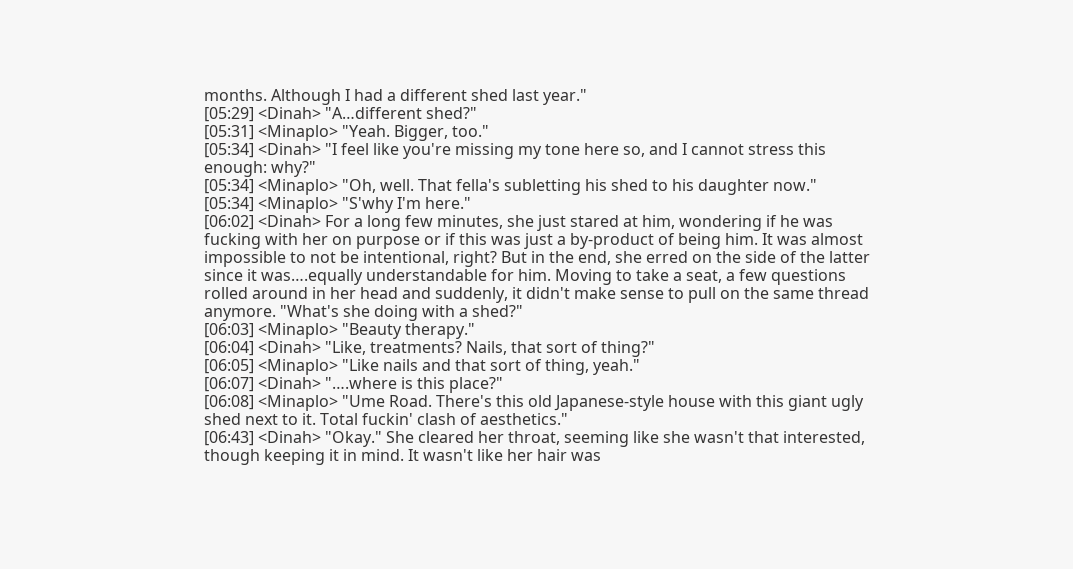months. Although I had a different shed last year."
[05:29] <Dinah> "A…different shed?"
[05:31] <Minaplo> "Yeah. Bigger, too."
[05:34] <Dinah> "I feel like you're missing my tone here so, and I cannot stress this enough: why?"
[05:34] <Minaplo> "Oh, well. That fella's subletting his shed to his daughter now."
[05:34] <Minaplo> "S'why I'm here."
[06:02] <Dinah> For a long few minutes, she just stared at him, wondering if he was fucking with her on purpose or if this was just a by-product of being him. It was almost impossible to not be intentional, right? But in the end, she erred on the side of the latter since it was….equally understandable for him. Moving to take a seat, a few questions rolled around in her head and suddenly, it didn't make sense to pull on the same thread anymore. "What's she doing with a shed?"
[06:03] <Minaplo> "Beauty therapy."
[06:04] <Dinah> "Like, treatments? Nails, that sort of thing?"
[06:05] <Minaplo> "Like nails and that sort of thing, yeah."
[06:07] <Dinah> "….where is this place?"
[06:08] <Minaplo> "Ume Road. There's this old Japanese-style house with this giant ugly shed next to it. Total fuckin' clash of aesthetics."
[06:43] <Dinah> "Okay." She cleared her throat, seeming like she wasn't that interested, though keeping it in mind. It wasn't like her hair was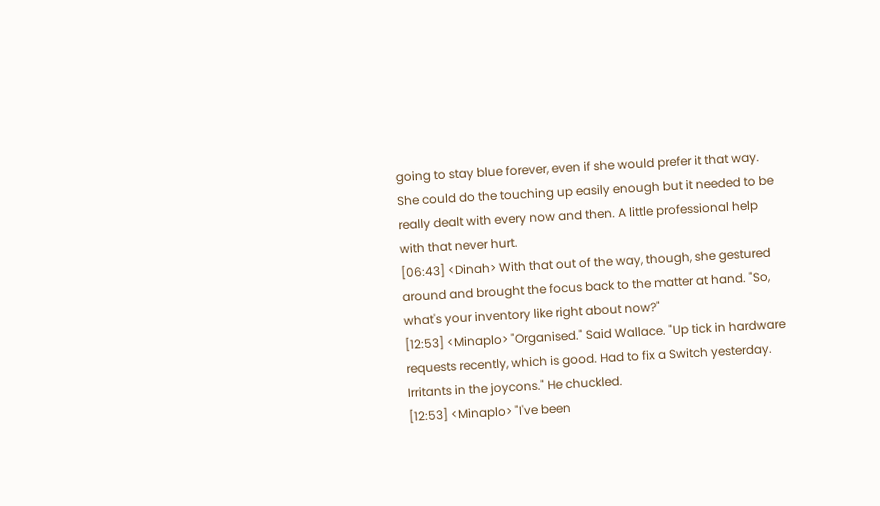going to stay blue forever, even if she would prefer it that way. She could do the touching up easily enough but it needed to be really dealt with every now and then. A little professional help with that never hurt.
[06:43] <Dinah> With that out of the way, though, she gestured around and brought the focus back to the matter at hand. "So, what's your inventory like right about now?"
[12:53] <Minaplo> "Organised." Said Wallace. "Up tick in hardware requests recently, which is good. Had to fix a Switch yesterday. Irritants in the joycons." He chuckled.
[12:53] <Minaplo> "I've been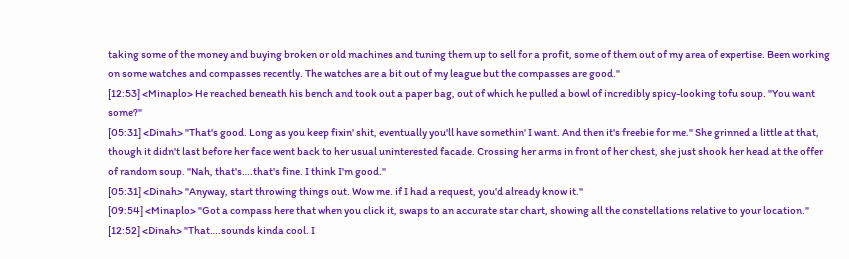taking some of the money and buying broken or old machines and tuning them up to sell for a profit, some of them out of my area of expertise. Been working on some watches and compasses recently. The watches are a bit out of my league but the compasses are good."
[12:53] <Minaplo> He reached beneath his bench and took out a paper bag, out of which he pulled a bowl of incredibly spicy-looking tofu soup. "You want some?"
[05:31] <Dinah> "That's good. Long as you keep fixin' shit, eventually you'll have somethin' I want. And then it's freebie for me." She grinned a little at that, though it didn't last before her face went back to her usual uninterested facade. Crossing her arms in front of her chest, she just shook her head at the offer of random soup. "Nah, that's….that's fine. I think I'm good."
[05:31] <Dinah> "Anyway, start throwing things out. Wow me. if I had a request, you'd already know it."
[09:54] <Minaplo> "Got a compass here that when you click it, swaps to an accurate star chart, showing all the constellations relative to your location."
[12:52] <Dinah> "That….sounds kinda cool. I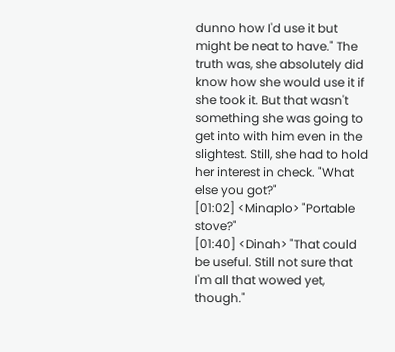dunno how I'd use it but might be neat to have." The truth was, she absolutely did know how she would use it if she took it. But that wasn't something she was going to get into with him even in the slightest. Still, she had to hold her interest in check. "What else you got?"
[01:02] <Minaplo> "Portable stove?"
[01:40] <Dinah> "That could be useful. Still not sure that I'm all that wowed yet, though."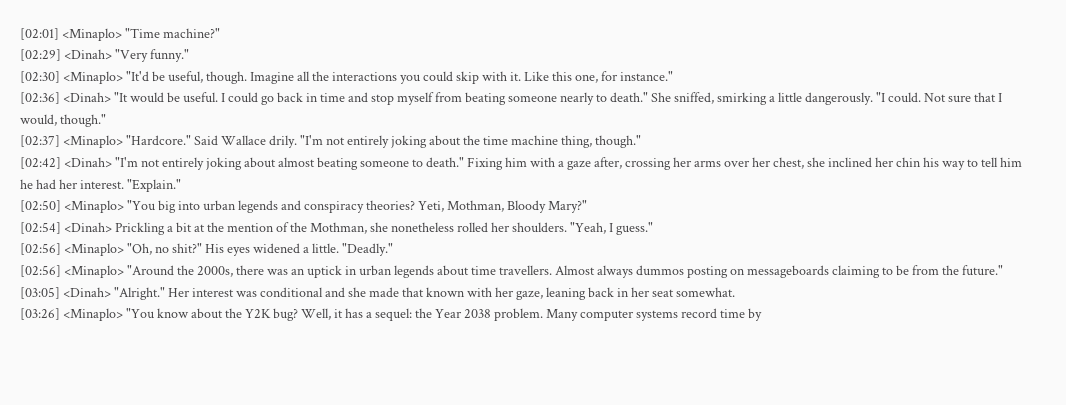[02:01] <Minaplo> "Time machine?"
[02:29] <Dinah> "Very funny."
[02:30] <Minaplo> "It'd be useful, though. Imagine all the interactions you could skip with it. Like this one, for instance."
[02:36] <Dinah> "It would be useful. I could go back in time and stop myself from beating someone nearly to death." She sniffed, smirking a little dangerously. "I could. Not sure that I would, though."
[02:37] <Minaplo> "Hardcore." Said Wallace drily. "I'm not entirely joking about the time machine thing, though."
[02:42] <Dinah> "I'm not entirely joking about almost beating someone to death." Fixing him with a gaze after, crossing her arms over her chest, she inclined her chin his way to tell him he had her interest. "Explain."
[02:50] <Minaplo> "You big into urban legends and conspiracy theories? Yeti, Mothman, Bloody Mary?"
[02:54] <Dinah> Prickling a bit at the mention of the Mothman, she nonetheless rolled her shoulders. "Yeah, I guess."
[02:56] <Minaplo> "Oh, no shit?" His eyes widened a little. "Deadly."
[02:56] <Minaplo> "Around the 2000s, there was an uptick in urban legends about time travellers. Almost always dummos posting on messageboards claiming to be from the future."
[03:05] <Dinah> "Alright." Her interest was conditional and she made that known with her gaze, leaning back in her seat somewhat.
[03:26] <Minaplo> "You know about the Y2K bug? Well, it has a sequel: the Year 2038 problem. Many computer systems record time by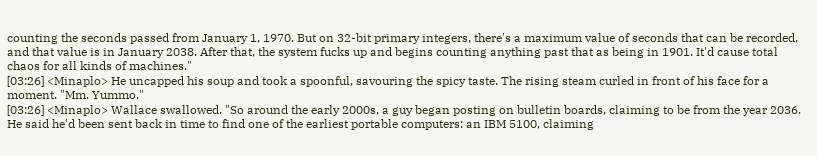counting the seconds passed from January 1, 1970. But on 32-bit primary integers, there's a maximum value of seconds that can be recorded, and that value is in January 2038. After that, the system fucks up and begins counting anything past that as being in 1901. It'd cause total chaos for all kinds of machines."
[03:26] <Minaplo> He uncapped his soup and took a spoonful, savouring the spicy taste. The rising steam curled in front of his face for a moment. "Mm. Yummo."
[03:26] <Minaplo> Wallace swallowed. "So around the early 2000s, a guy began posting on bulletin boards, claiming to be from the year 2036. He said he'd been sent back in time to find one of the earliest portable computers: an IBM 5100, claiming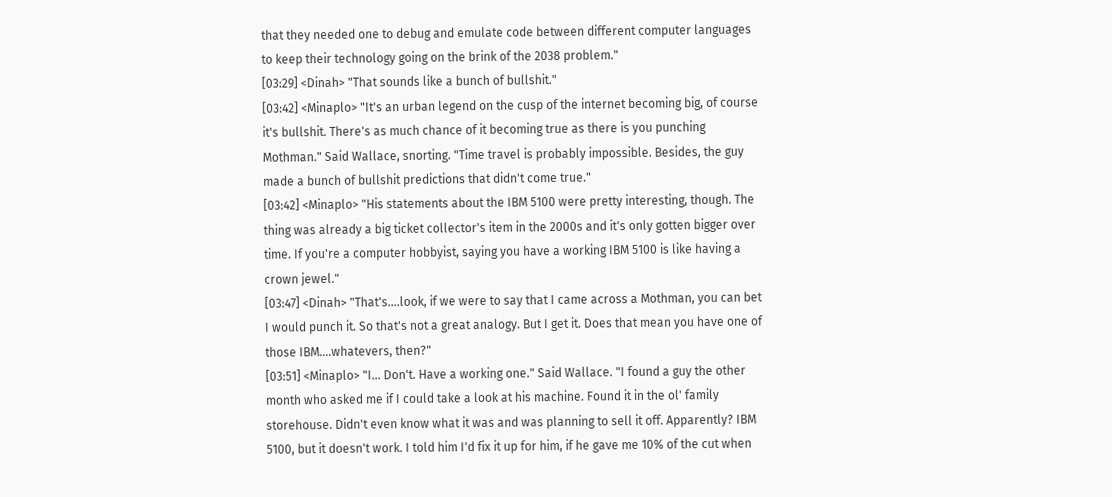that they needed one to debug and emulate code between different computer languages to keep their technology going on the brink of the 2038 problem."
[03:29] <Dinah> "That sounds like a bunch of bullshit."
[03:42] <Minaplo> "It's an urban legend on the cusp of the internet becoming big, of course it's bullshit. There's as much chance of it becoming true as there is you punching Mothman." Said Wallace, snorting. "Time travel is probably impossible. Besides, the guy made a bunch of bullshit predictions that didn't come true."
[03:42] <Minaplo> "His statements about the IBM 5100 were pretty interesting, though. The thing was already a big ticket collector's item in the 2000s and it's only gotten bigger over time. If you're a computer hobbyist, saying you have a working IBM 5100 is like having a crown jewel."
[03:47] <Dinah> "That's….look, if we were to say that I came across a Mothman, you can bet I would punch it. So that's not a great analogy. But I get it. Does that mean you have one of those IBM….whatevers, then?"
[03:51] <Minaplo> "I… Don't. Have a working one." Said Wallace. "I found a guy the other month who asked me if I could take a look at his machine. Found it in the ol' family storehouse. Didn't even know what it was and was planning to sell it off. Apparently? IBM 5100, but it doesn't work. I told him I'd fix it up for him, if he gave me 10% of the cut when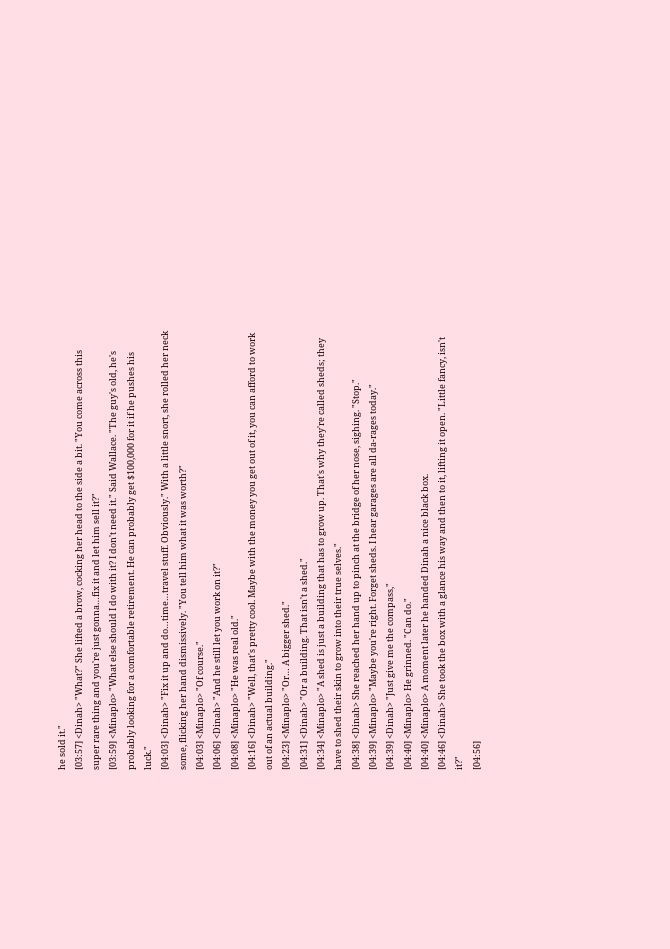he sold it."
[03:57] <Dinah> "What?" She lifted a brow, cocking her head to the side a bit. "You come across this super rare thing and you're just gonna…fix it and let him sell it?"
[03:59] <Minaplo> "What else should I do with it? I don't need it." Said Wallace. "The guy's old, he's probably looking for a comfortable retirement. He can probably get $100,000 for it if he pushes his luck."
[04:03] <Dinah> "Fix it up and do…time…travel stuff. Obviously." With a little snort, she rolled her neck some, flicking her hand dismissively. "You tell him what it was worth?"
[04:03] <Minaplo> "Of course."
[04:06] <Dinah> "And he still let you work on it?"
[04:08] <Minaplo> "He was real old."
[04:16] <Dinah> "Well, that's pretty cool. Maybe with the money you get out of it, you can afford to work out of an actual building."
[04:23] <Minaplo> "Or… A bigger shed."
[04:31] <Dinah> "Or a building. That isn't a shed."
[04:34] <Minaplo> "A shed is just a building that has to grow up. That's why they're called sheds; they have to shed their skin to grow into their true selves."
[04:38] <Dinah> She reached her hand up to pinch at the bridge of her nose, sighing. "Stop."
[04:39] <Minaplo> "Maybe you're right. Forget sheds. I hear garages are all da-rages today."
[04:39] <Dinah> "Just give me the compass,"
[04:40] <Minaplo> He grinned. "Can do."
[04:40] <Minaplo> A moment later he handed Dinah a nice black box.
[04:46] <Dinah> She took the box with a glance his way and then to it, lifting it open. "Little fancy, isn't it?"
[04:56]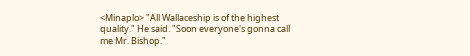<Minaplo> "All Wallaceship is of the highest quality." He said. "Soon everyone's gonna call me Mr. Bishop."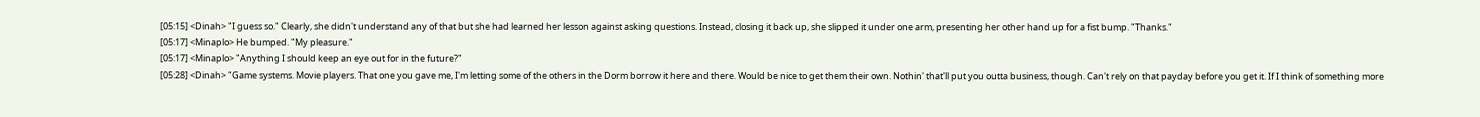[05:15] <Dinah> "I guess so." Clearly, she didn't understand any of that but she had learned her lesson against asking questions. Instead, closing it back up, she slipped it under one arm, presenting her other hand up for a fist bump. "Thanks."
[05:17] <Minaplo> He bumped. "My pleasure."
[05:17] <Minaplo> "Anything I should keep an eye out for in the future?"
[05:28] <Dinah> "Game systems. Movie players. That one you gave me, I'm letting some of the others in the Dorm borrow it here and there. Would be nice to get them their own. Nothin' that'll put you outta business, though. Can't rely on that payday before you get it. If I think of something more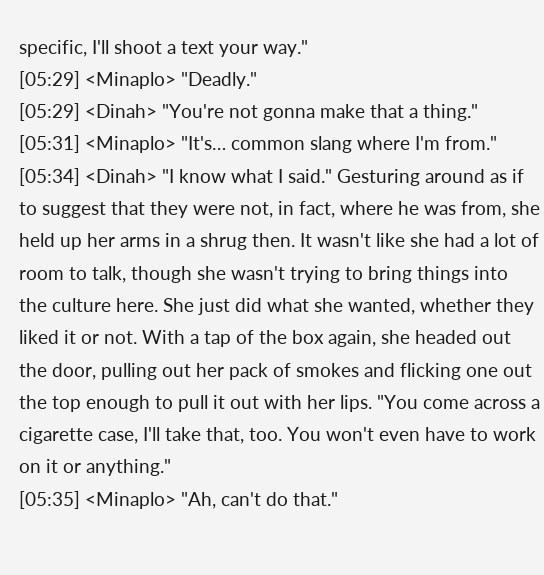specific, I'll shoot a text your way."
[05:29] <Minaplo> "Deadly."
[05:29] <Dinah> "You're not gonna make that a thing."
[05:31] <Minaplo> "It's… common slang where I'm from."
[05:34] <Dinah> "I know what I said." Gesturing around as if to suggest that they were not, in fact, where he was from, she held up her arms in a shrug then. It wasn't like she had a lot of room to talk, though she wasn't trying to bring things into the culture here. She just did what she wanted, whether they liked it or not. With a tap of the box again, she headed out the door, pulling out her pack of smokes and flicking one out the top enough to pull it out with her lips. "You come across a cigarette case, I'll take that, too. You won't even have to work on it or anything."
[05:35] <Minaplo> "Ah, can't do that."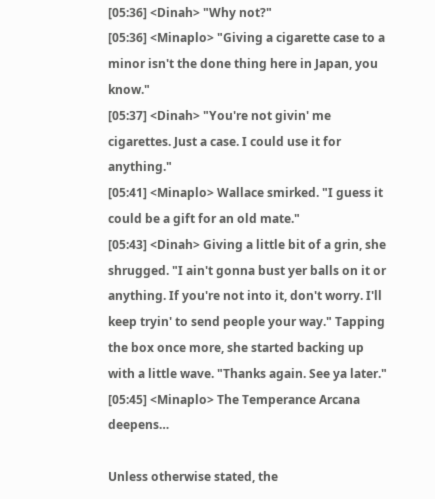[05:36] <Dinah> "Why not?"
[05:36] <Minaplo> "Giving a cigarette case to a minor isn't the done thing here in Japan, you know."
[05:37] <Dinah> "You're not givin' me cigarettes. Just a case. I could use it for anything."
[05:41] <Minaplo> Wallace smirked. "I guess it could be a gift for an old mate."
[05:43] <Dinah> Giving a little bit of a grin, she shrugged. "I ain't gonna bust yer balls on it or anything. If you're not into it, don't worry. I'll keep tryin' to send people your way." Tapping the box once more, she started backing up with a little wave. "Thanks again. See ya later."
[05:45] <Minaplo> The Temperance Arcana deepens…

Unless otherwise stated, the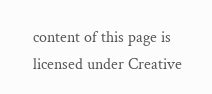content of this page is licensed under Creative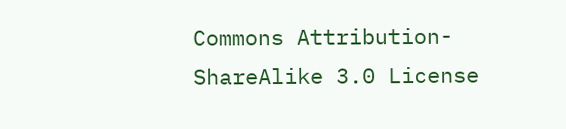Commons Attribution-ShareAlike 3.0 License